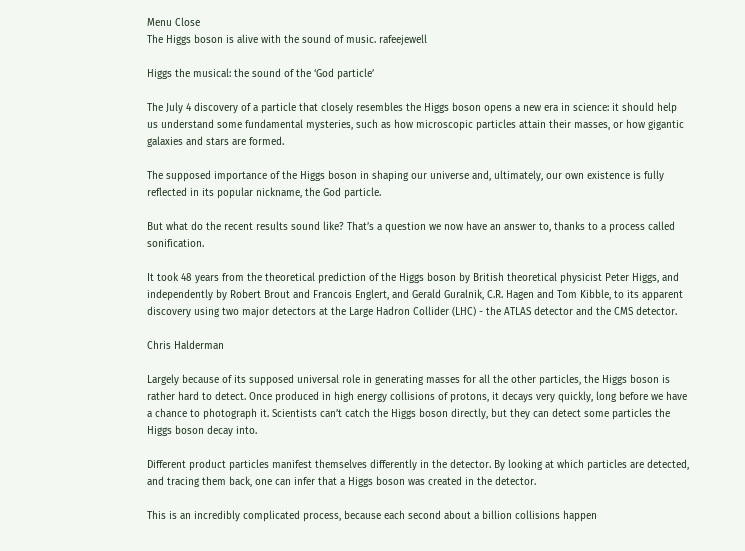Menu Close
The Higgs boson is alive with the sound of music. rafeejewell

Higgs the musical: the sound of the ‘God particle’

The July 4 discovery of a particle that closely resembles the Higgs boson opens a new era in science: it should help us understand some fundamental mysteries, such as how microscopic particles attain their masses, or how gigantic galaxies and stars are formed.

The supposed importance of the Higgs boson in shaping our universe and, ultimately, our own existence is fully reflected in its popular nickname, the God particle.

But what do the recent results sound like? That’s a question we now have an answer to, thanks to a process called sonification.

It took 48 years from the theoretical prediction of the Higgs boson by British theoretical physicist Peter Higgs, and independently by Robert Brout and Francois Englert, and Gerald Guralnik, C.R. Hagen and Tom Kibble, to its apparent discovery using two major detectors at the Large Hadron Collider (LHC) - the ATLAS detector and the CMS detector.

Chris Halderman

Largely because of its supposed universal role in generating masses for all the other particles, the Higgs boson is rather hard to detect. Once produced in high energy collisions of protons, it decays very quickly, long before we have a chance to photograph it. Scientists can’t catch the Higgs boson directly, but they can detect some particles the Higgs boson decay into.

Different product particles manifest themselves differently in the detector. By looking at which particles are detected, and tracing them back, one can infer that a Higgs boson was created in the detector.

This is an incredibly complicated process, because each second about a billion collisions happen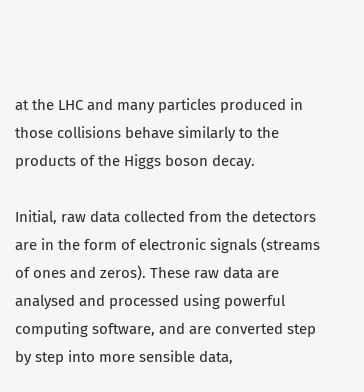at the LHC and many particles produced in those collisions behave similarly to the products of the Higgs boson decay.

Initial, raw data collected from the detectors are in the form of electronic signals (streams of ones and zeros). These raw data are analysed and processed using powerful computing software, and are converted step by step into more sensible data,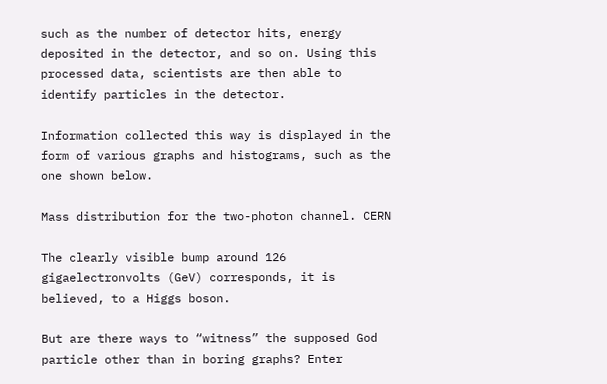such as the number of detector hits, energy deposited in the detector, and so on. Using this processed data, scientists are then able to identify particles in the detector.

Information collected this way is displayed in the form of various graphs and histograms, such as the one shown below.

Mass distribution for the two-photon channel. CERN

The clearly visible bump around 126 gigaelectronvolts (GeV) corresponds, it is believed, to a Higgs boson.

But are there ways to “witness” the supposed God particle other than in boring graphs? Enter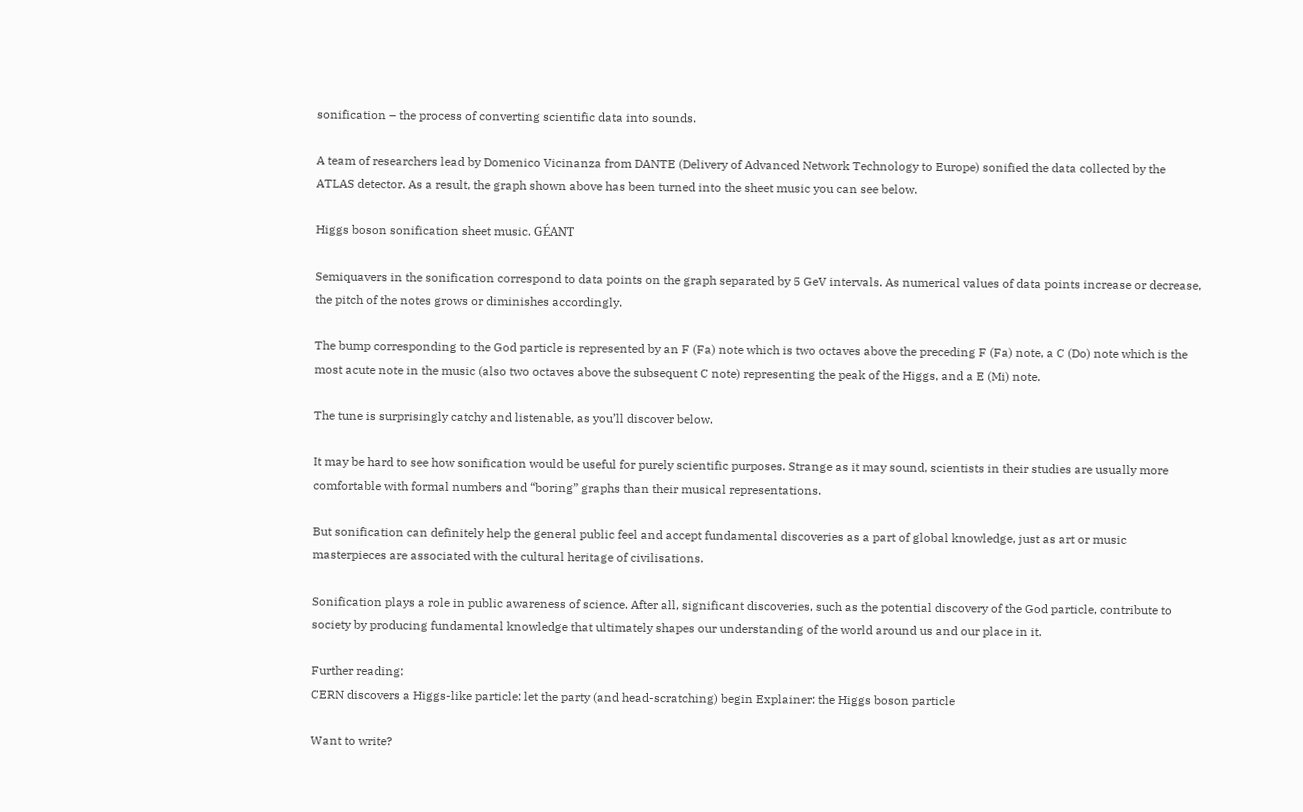sonification – the process of converting scientific data into sounds.

A team of researchers lead by Domenico Vicinanza from DANTE (Delivery of Advanced Network Technology to Europe) sonified the data collected by the ATLAS detector. As a result, the graph shown above has been turned into the sheet music you can see below.

Higgs boson sonification sheet music. GÉANT

Semiquavers in the sonification correspond to data points on the graph separated by 5 GeV intervals. As numerical values of data points increase or decrease, the pitch of the notes grows or diminishes accordingly.

The bump corresponding to the God particle is represented by an F (Fa) note which is two octaves above the preceding F (Fa) note, a C (Do) note which is the most acute note in the music (also two octaves above the subsequent C note) representing the peak of the Higgs, and a E (Mi) note.

The tune is surprisingly catchy and listenable, as you’ll discover below.

It may be hard to see how sonification would be useful for purely scientific purposes. Strange as it may sound, scientists in their studies are usually more comfortable with formal numbers and “boring” graphs than their musical representations.

But sonification can definitely help the general public feel and accept fundamental discoveries as a part of global knowledge, just as art or music masterpieces are associated with the cultural heritage of civilisations.

Sonification plays a role in public awareness of science. After all, significant discoveries, such as the potential discovery of the God particle, contribute to society by producing fundamental knowledge that ultimately shapes our understanding of the world around us and our place in it.

Further reading:
CERN discovers a Higgs-like particle: let the party (and head-scratching) begin Explainer: the Higgs boson particle

Want to write?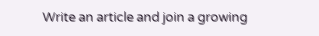Write an article and join a growing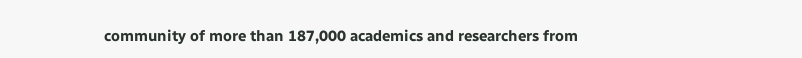community of more than 187,000 academics and researchers from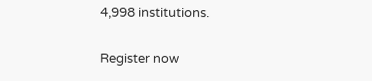4,998 institutions.

Register now